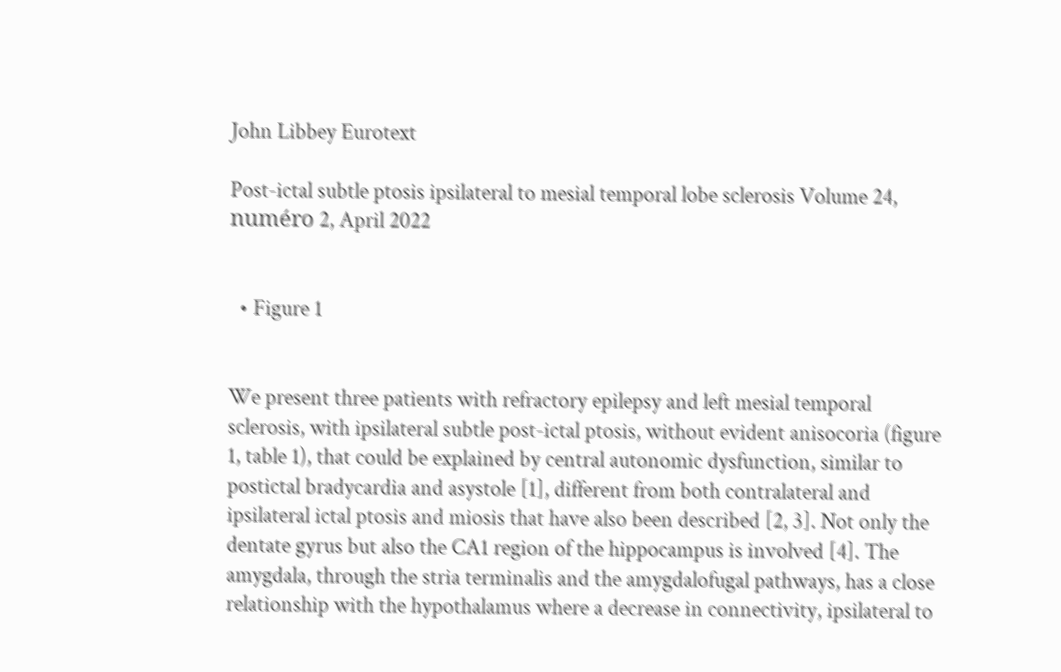John Libbey Eurotext

Post-ictal subtle ptosis ipsilateral to mesial temporal lobe sclerosis Volume 24, numéro 2, April 2022


  • Figure 1


We present three patients with refractory epilepsy and left mesial temporal sclerosis, with ipsilateral subtle post-ictal ptosis, without evident anisocoria (figure 1, table 1), that could be explained by central autonomic dysfunction, similar to postictal bradycardia and asystole [1], different from both contralateral and ipsilateral ictal ptosis and miosis that have also been described [2, 3]. Not only the dentate gyrus but also the CA1 region of the hippocampus is involved [4]. The amygdala, through the stria terminalis and the amygdalofugal pathways, has a close relationship with the hypothalamus where a decrease in connectivity, ipsilateral to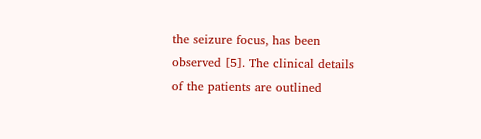the seizure focus, has been observed [5]. The clinical details of the patients are outlined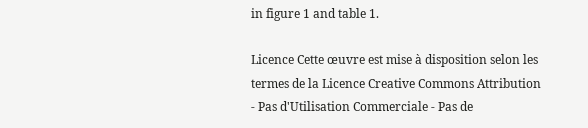in figure 1 and table 1.

Licence Cette œuvre est mise à disposition selon les termes de la Licence Creative Commons Attribution - Pas d'Utilisation Commerciale - Pas de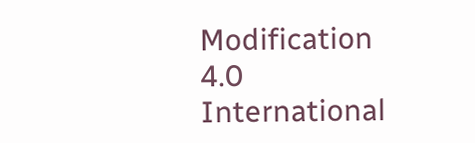Modification 4.0 International